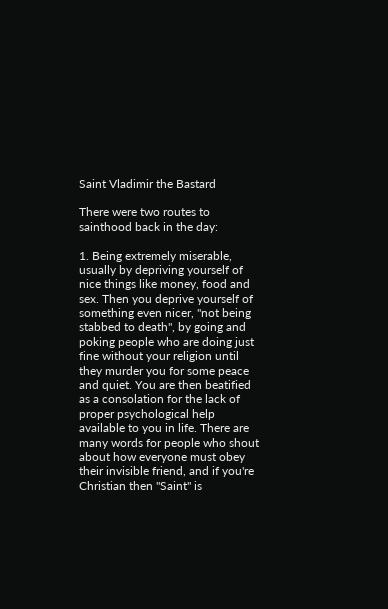Saint Vladimir the Bastard

There were two routes to sainthood back in the day:

1. Being extremely miserable, usually by depriving yourself of nice things like money, food and sex. Then you deprive yourself of something even nicer, "not being stabbed to death", by going and poking people who are doing just fine without your religion until they murder you for some peace and quiet. You are then beatified as a consolation for the lack of proper psychological help available to you in life. There are many words for people who shout about how everyone must obey their invisible friend, and if you're Christian then "Saint" is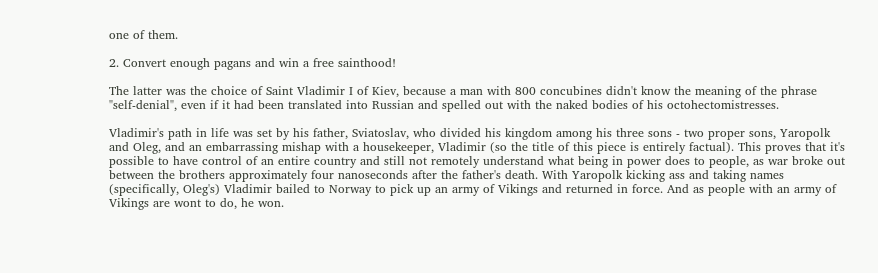one of them.

2. Convert enough pagans and win a free sainthood!

The latter was the choice of Saint Vladimir I of Kiev, because a man with 800 concubines didn't know the meaning of the phrase "self-denial", even if it had been translated into Russian and spelled out with the naked bodies of his octohectomistresses.

Vladimir's path in life was set by his father, Sviatoslav, who divided his kingdom among his three sons - two proper sons, Yaropolk and Oleg, and an embarrassing mishap with a housekeeper, Vladimir (so the title of this piece is entirely factual). This proves that it's possible to have control of an entire country and still not remotely understand what being in power does to people, as war broke out between the brothers approximately four nanoseconds after the father's death. With Yaropolk kicking ass and taking names (specifically, Oleg's) Vladimir bailed to Norway to pick up an army of Vikings and returned in force. And as people with an army of Vikings are wont to do, he won.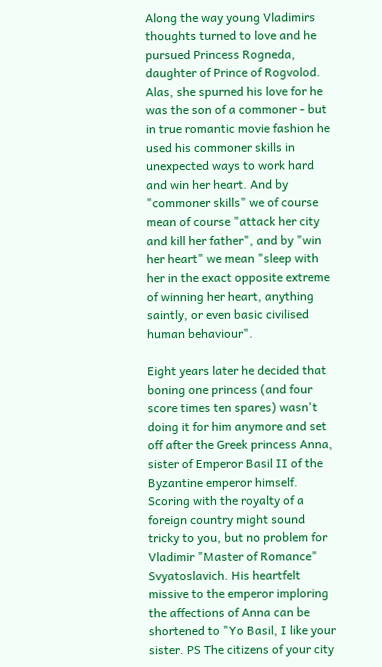Along the way young Vladimirs thoughts turned to love and he pursued Princess Rogneda, daughter of Prince of Rogvolod. Alas, she spurned his love for he was the son of a commoner - but in true romantic movie fashion he used his commoner skills in unexpected ways to work hard and win her heart. And by "commoner skills" we of course mean of course "attack her city and kill her father", and by "win her heart" we mean "sleep with her in the exact opposite extreme of winning her heart, anything saintly, or even basic civilised human behaviour".

Eight years later he decided that boning one princess (and four score times ten spares) wasn't doing it for him anymore and set off after the Greek princess Anna, sister of Emperor Basil II of the Byzantine emperor himself. Scoring with the royalty of a foreign country might sound tricky to you, but no problem for Vladimir "Master of Romance" Svyatoslavich. His heartfelt missive to the emperor imploring the affections of Anna can be shortened to "Yo Basil, I like your sister. PS The citizens of your city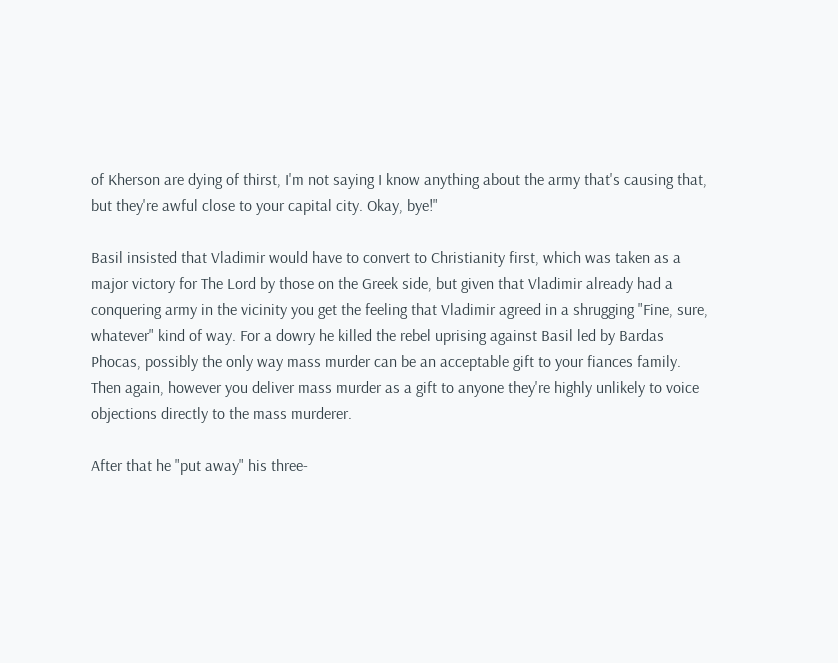of Kherson are dying of thirst, I'm not saying I know anything about the army that's causing that, but they're awful close to your capital city. Okay, bye!"

Basil insisted that Vladimir would have to convert to Christianity first, which was taken as a major victory for The Lord by those on the Greek side, but given that Vladimir already had a conquering army in the vicinity you get the feeling that Vladimir agreed in a shrugging "Fine, sure, whatever" kind of way. For a dowry he killed the rebel uprising against Basil led by Bardas Phocas, possibly the only way mass murder can be an acceptable gift to your fiances family. Then again, however you deliver mass murder as a gift to anyone they're highly unlikely to voice objections directly to the mass murderer.

After that he "put away" his three-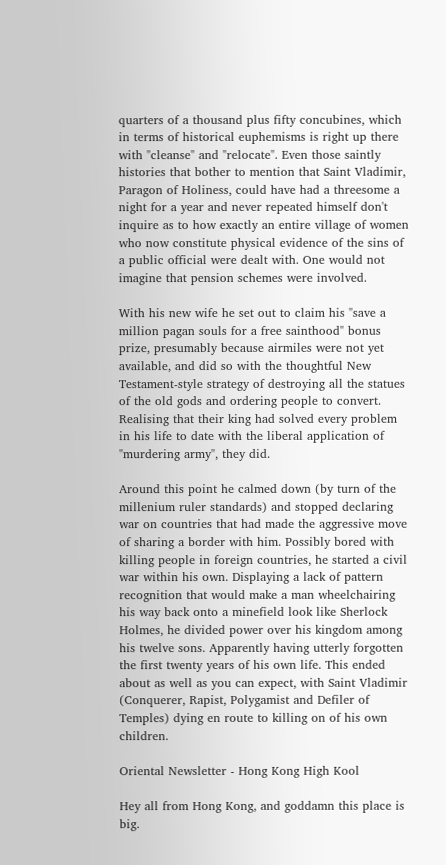quarters of a thousand plus fifty concubines, which in terms of historical euphemisms is right up there with "cleanse" and "relocate". Even those saintly histories that bother to mention that Saint Vladimir, Paragon of Holiness, could have had a threesome a night for a year and never repeated himself don't inquire as to how exactly an entire village of women who now constitute physical evidence of the sins of a public official were dealt with. One would not imagine that pension schemes were involved.

With his new wife he set out to claim his "save a million pagan souls for a free sainthood" bonus prize, presumably because airmiles were not yet available, and did so with the thoughtful New Testament-style strategy of destroying all the statues of the old gods and ordering people to convert. Realising that their king had solved every problem in his life to date with the liberal application of "murdering army", they did.

Around this point he calmed down (by turn of the millenium ruler standards) and stopped declaring war on countries that had made the aggressive move of sharing a border with him. Possibly bored with killing people in foreign countries, he started a civil war within his own. Displaying a lack of pattern recognition that would make a man wheelchairing his way back onto a minefield look like Sherlock Holmes, he divided power over his kingdom among his twelve sons. Apparently having utterly forgotten the first twenty years of his own life. This ended about as well as you can expect, with Saint Vladimir (Conquerer, Rapist, Polygamist and Defiler of Temples) dying en route to killing on of his own children.

Oriental Newsletter - Hong Kong High Kool

Hey all from Hong Kong, and goddamn this place is big.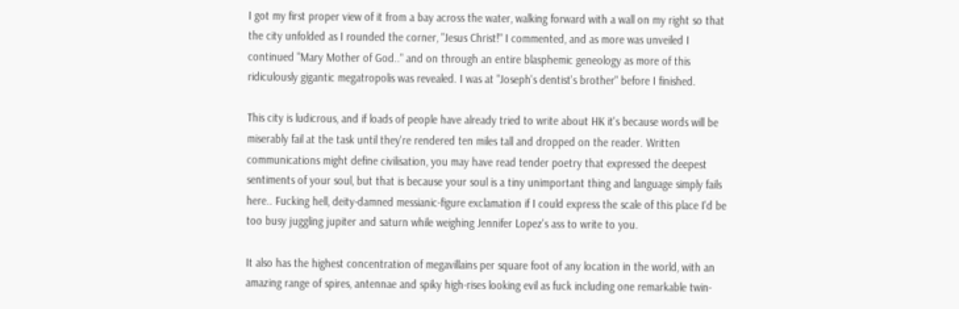I got my first proper view of it from a bay across the water, walking forward with a wall on my right so that the city unfolded as I rounded the corner, "Jesus Christ!" I commented, and as more was unveiled I continued "Mary Mother of God.." and on through an entire blasphemic geneology as more of this ridiculously gigantic megatropolis was revealed. I was at "Joseph's dentist's brother" before I finished.

This city is ludicrous, and if loads of people have already tried to write about HK it's because words will be miserably fail at the task until they're rendered ten miles tall and dropped on the reader. Written communications might define civilisation, you may have read tender poetry that expressed the deepest sentiments of your soul, but that is because your soul is a tiny unimportant thing and language simply fails here.. Fucking hell, deity-damned messianic-figure exclamation if I could express the scale of this place I'd be too busy juggling jupiter and saturn while weighing Jennifer Lopez's ass to write to you.

It also has the highest concentration of megavillains per square foot of any location in the world, with an amazing range of spires, antennae and spiky high-rises looking evil as fuck including one remarkable twin-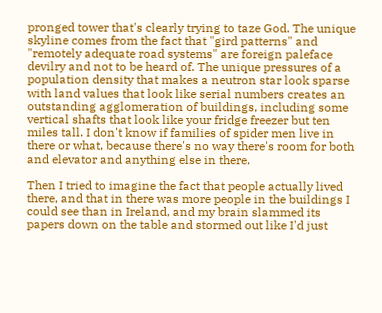pronged tower that's clearly trying to taze God. The unique skyline comes from the fact that "gird patterns" and "remotely adequate road systems" are foreign paleface devilry and not to be heard of. The unique pressures of a population density that makes a neutron star look sparse with land values that look like serial numbers creates an outstanding agglomeration of buildings, including some vertical shafts that look like your fridge freezer but ten miles tall. I don't know if families of spider men live in there or what, because there's no way there's room for both and elevator and anything else in there.

Then I tried to imagine the fact that people actually lived there, and that in there was more people in the buildings I could see than in Ireland, and my brain slammed its papers down on the table and stormed out like I'd just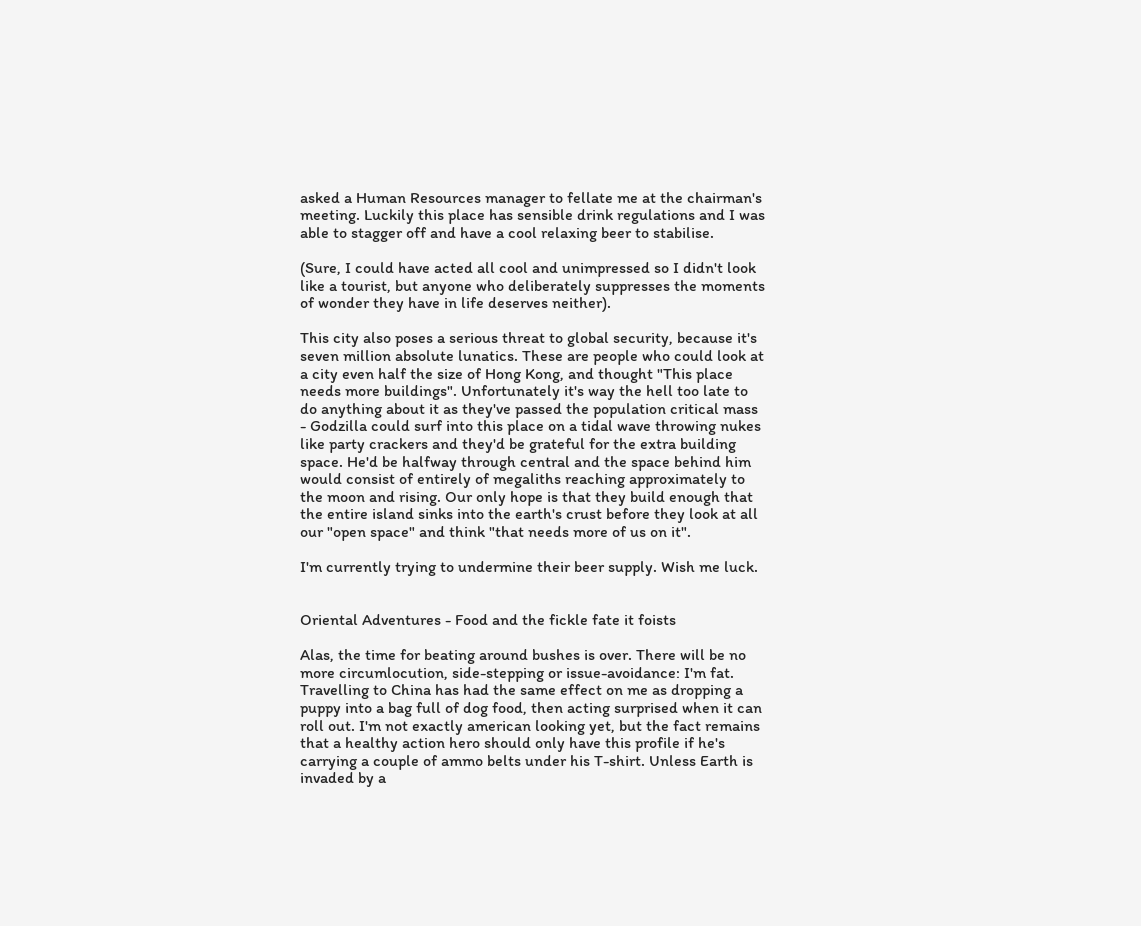asked a Human Resources manager to fellate me at the chairman's meeting. Luckily this place has sensible drink regulations and I was able to stagger off and have a cool relaxing beer to stabilise.

(Sure, I could have acted all cool and unimpressed so I didn't look like a tourist, but anyone who deliberately suppresses the moments of wonder they have in life deserves neither).

This city also poses a serious threat to global security, because it's seven million absolute lunatics. These are people who could look at a city even half the size of Hong Kong, and thought "This place needs more buildings". Unfortunately it's way the hell too late to do anything about it as they've passed the population critical mass - Godzilla could surf into this place on a tidal wave throwing nukes like party crackers and they'd be grateful for the extra building space. He'd be halfway through central and the space behind him would consist of entirely of megaliths reaching approximately to the moon and rising. Our only hope is that they build enough that the entire island sinks into the earth's crust before they look at all our "open space" and think "that needs more of us on it".

I'm currently trying to undermine their beer supply. Wish me luck.


Oriental Adventures - Food and the fickle fate it foists

Alas, the time for beating around bushes is over. There will be no more circumlocution, side-stepping or issue-avoidance: I'm fat. Travelling to China has had the same effect on me as dropping a puppy into a bag full of dog food, then acting surprised when it can roll out. I'm not exactly american looking yet, but the fact remains that a healthy action hero should only have this profile if he's carrying a couple of ammo belts under his T-shirt. Unless Earth is invaded by a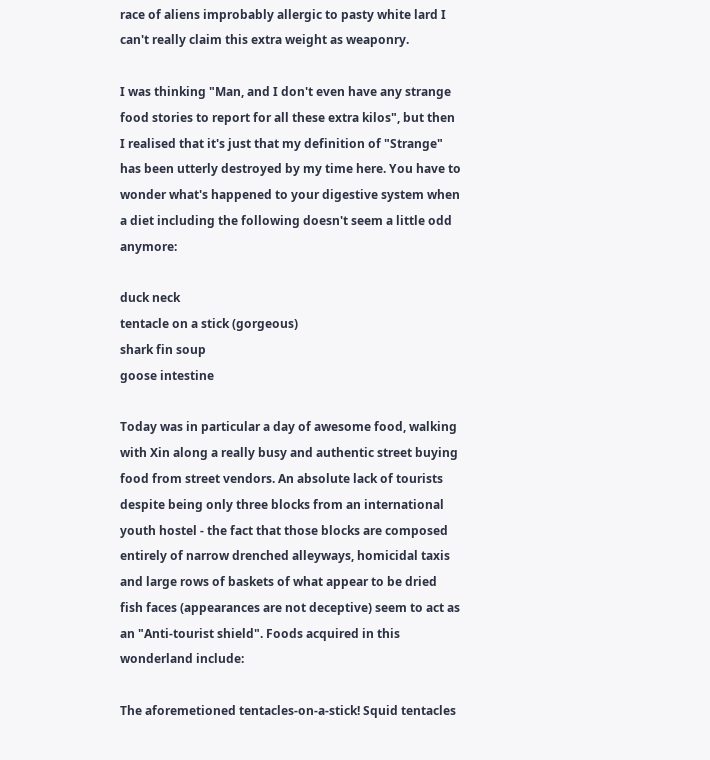race of aliens improbably allergic to pasty white lard I can't really claim this extra weight as weaponry.

I was thinking "Man, and I don't even have any strange food stories to report for all these extra kilos", but then I realised that it's just that my definition of "Strange" has been utterly destroyed by my time here. You have to wonder what's happened to your digestive system when a diet including the following doesn't seem a little odd anymore:

duck neck
tentacle on a stick (gorgeous)
shark fin soup
goose intestine

Today was in particular a day of awesome food, walking with Xin along a really busy and authentic street buying food from street vendors. An absolute lack of tourists despite being only three blocks from an international youth hostel - the fact that those blocks are composed entirely of narrow drenched alleyways, homicidal taxis and large rows of baskets of what appear to be dried fish faces (appearances are not deceptive) seem to act as an "Anti-tourist shield". Foods acquired in this wonderland include:

The aforemetioned tentacles-on-a-stick! Squid tentacles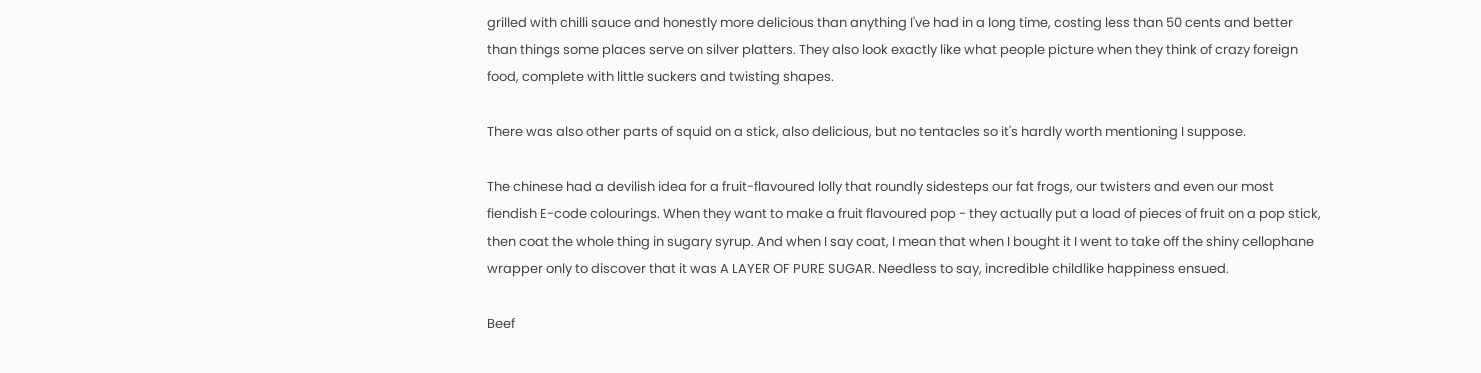grilled with chilli sauce and honestly more delicious than anything I've had in a long time, costing less than 50 cents and better than things some places serve on silver platters. They also look exactly like what people picture when they think of crazy foreign food, complete with little suckers and twisting shapes.

There was also other parts of squid on a stick, also delicious, but no tentacles so it's hardly worth mentioning I suppose.

The chinese had a devilish idea for a fruit-flavoured lolly that roundly sidesteps our fat frogs, our twisters and even our most fiendish E-code colourings. When they want to make a fruit flavoured pop - they actually put a load of pieces of fruit on a pop stick, then coat the whole thing in sugary syrup. And when I say coat, I mean that when I bought it I went to take off the shiny cellophane wrapper only to discover that it was A LAYER OF PURE SUGAR. Needless to say, incredible childlike happiness ensued.

Beef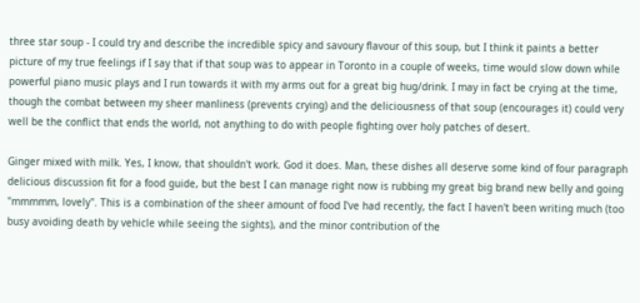three star soup - I could try and describe the incredible spicy and savoury flavour of this soup, but I think it paints a better picture of my true feelings if I say that if that soup was to appear in Toronto in a couple of weeks, time would slow down while powerful piano music plays and I run towards it with my arms out for a great big hug/drink. I may in fact be crying at the time, though the combat between my sheer manliness (prevents crying) and the deliciousness of that soup (encourages it) could very well be the conflict that ends the world, not anything to do with people fighting over holy patches of desert.

Ginger mixed with milk. Yes, I know, that shouldn't work. God it does. Man, these dishes all deserve some kind of four paragraph delicious discussion fit for a food guide, but the best I can manage right now is rubbing my great big brand new belly and going "mmmmm, lovely". This is a combination of the sheer amount of food I've had recently, the fact I haven't been writing much (too busy avoiding death by vehicle while seeing the sights), and the minor contribution of the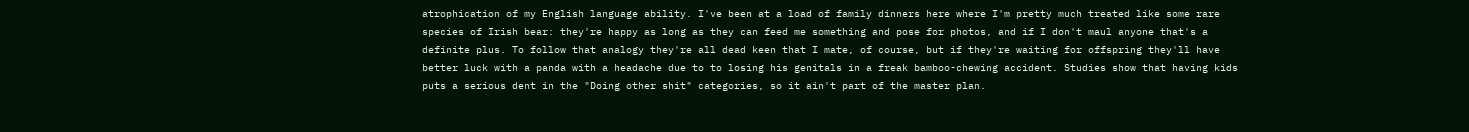atrophication of my English language ability. I've been at a load of family dinners here where I'm pretty much treated like some rare species of Irish bear: they're happy as long as they can feed me something and pose for photos, and if I don't maul anyone that's a definite plus. To follow that analogy they're all dead keen that I mate, of course, but if they're waiting for offspring they'll have better luck with a panda with a headache due to to losing his genitals in a freak bamboo-chewing accident. Studies show that having kids puts a serious dent in the "Doing other shit" categories, so it ain't part of the master plan.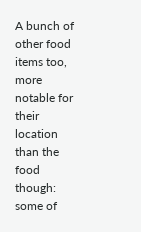A bunch of other food items too, more notable for their location than the food though: some of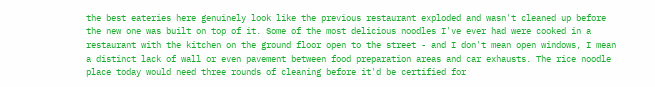the best eateries here genuinely look like the previous restaurant exploded and wasn't cleaned up before the new one was built on top of it. Some of the most delicious noodles I've ever had were cooked in a restaurant with the kitchen on the ground floor open to the street - and I don't mean open windows, I mean a distinct lack of wall or even pavement between food preparation areas and car exhausts. The rice noodle place today would need three rounds of cleaning before it'd be certified for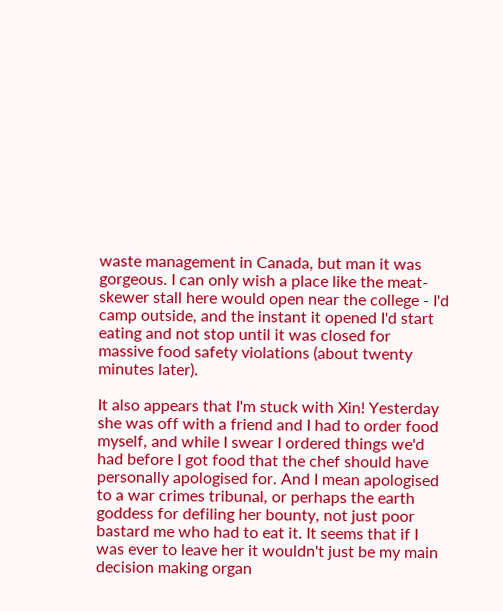waste management in Canada, but man it was gorgeous. I can only wish a place like the meat-skewer stall here would open near the college - I'd camp outside, and the instant it opened I'd start eating and not stop until it was closed for massive food safety violations (about twenty minutes later).

It also appears that I'm stuck with Xin! Yesterday she was off with a friend and I had to order food myself, and while I swear I ordered things we'd had before I got food that the chef should have personally apologised for. And I mean apologised to a war crimes tribunal, or perhaps the earth goddess for defiling her bounty, not just poor bastard me who had to eat it. It seems that if I was ever to leave her it wouldn't just be my main decision making organ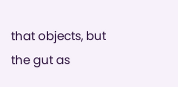that objects, but the gut as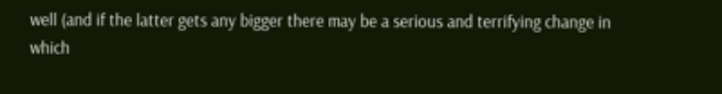well (and if the latter gets any bigger there may be a serious and terrifying change in which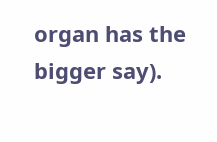organ has the bigger say).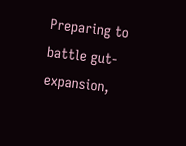Preparing to battle gut-expansion,